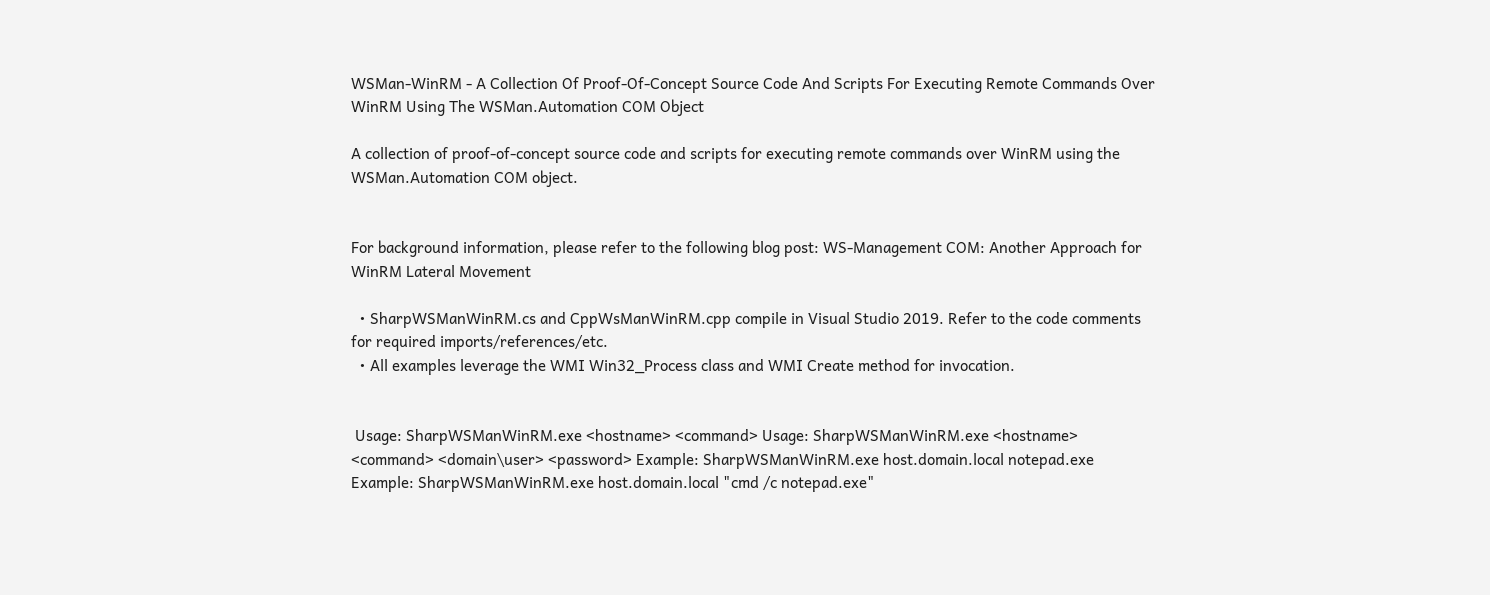WSMan-WinRM - A Collection Of Proof-Of-Concept Source Code And Scripts For Executing Remote Commands Over WinRM Using The WSMan.Automation COM Object

A collection of proof-of-concept source code and scripts for executing remote commands over WinRM using the WSMan.Automation COM object.


For background information, please refer to the following blog post: WS-Management COM: Another Approach for WinRM Lateral Movement

  • SharpWSManWinRM.cs and CppWsManWinRM.cpp compile in Visual Studio 2019. Refer to the code comments for required imports/references/etc.
  • All examples leverage the WMI Win32_Process class and WMI Create method for invocation.


 Usage: SharpWSManWinRM.exe <hostname> <command> Usage: SharpWSManWinRM.exe <hostname> <command> <domain\user> <password> Example: SharpWSManWinRM.exe host.domain.local notepad.exe Example: SharpWSManWinRM.exe host.domain.local "cmd /c notepad.exe"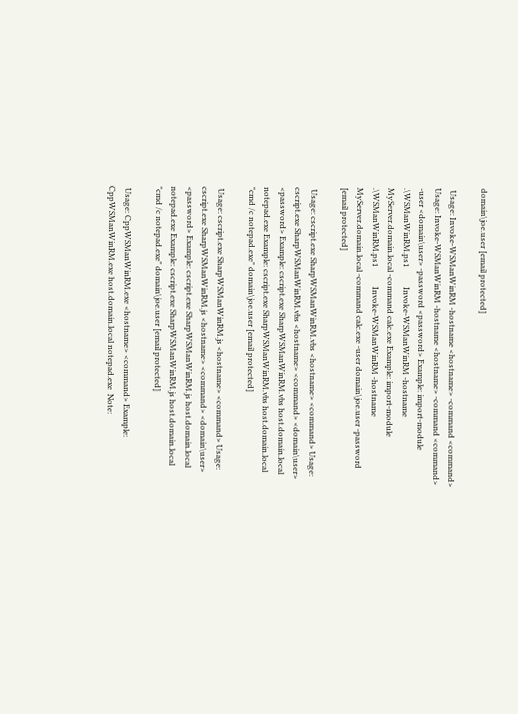domain\joe.user [email protected]

 Usage: Invoke-WSManWinRM -hostname <hostname> -command <command> Usage: Invoke-WSManWinRM -hostname <hostname> -command <command> -user <domain\user> -password <password> Example: import-module .\WSManWinRM.ps1          Invoke-WSManWinRM -hostname MyServer.domain.local -command calc.exe Example: import-module .\WSManWinRM.ps1          Invoke-WSManWinRM -hostname MyServer.domain.local -command calc.exe -user domain\joe.user -password [email protected]

 Usage: cscript.exe SharpWSManWinRM.vbs <hostname> <command> Usage: cscript.exe SharpWSManWinRM.vbs <hostname> <command> <domain\user> <password> Example: cscript.exe SharpWSManWinRM.vbs host.domain.local notepad.exe Example: cscript.exe SharpWSManWinRM.vbs host.domain.local "cmd /c notepad.exe" domain\joe.user [email protected]

 Usage: cscript.exe SharpWSManWinRM.js <hostname> <command> Usage: cscript.exe SharpWSManWinRM.js <hostname> <command> <domain\user> <password> Example: cscript.exe SharpWSManWinRM.js host.domain.local notepad.exe Example: cscript.exe SharpWSManWinRM.js host.domain.local "cmd /c notepad.exe" domain\joe.user [email protected]

 Usage: CppWSManWinRM.exe <hostname> <command> Example: CppWSManWinRM.exe host.domain.local notepad.exe  Note: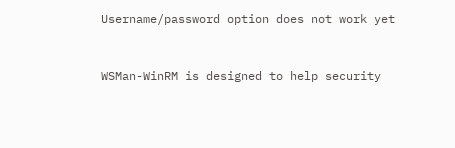Username/password option does not work yet


WSMan-WinRM is designed to help security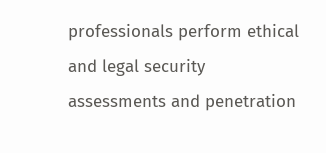professionals perform ethical and legal security assessments and penetration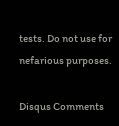tests. Do not use for nefarious purposes.

Disqus Comments